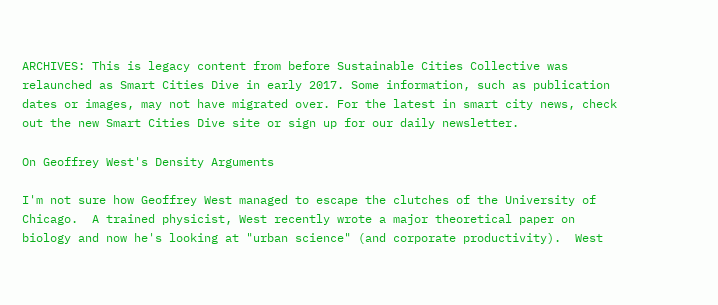ARCHIVES: This is legacy content from before Sustainable Cities Collective was relaunched as Smart Cities Dive in early 2017. Some information, such as publication dates or images, may not have migrated over. For the latest in smart city news, check out the new Smart Cities Dive site or sign up for our daily newsletter.

On Geoffrey West's Density Arguments

I'm not sure how Geoffrey West managed to escape the clutches of the University of Chicago.  A trained physicist, West recently wrote a major theoretical paper on biology and now he's looking at "urban science" (and corporate productivity).  West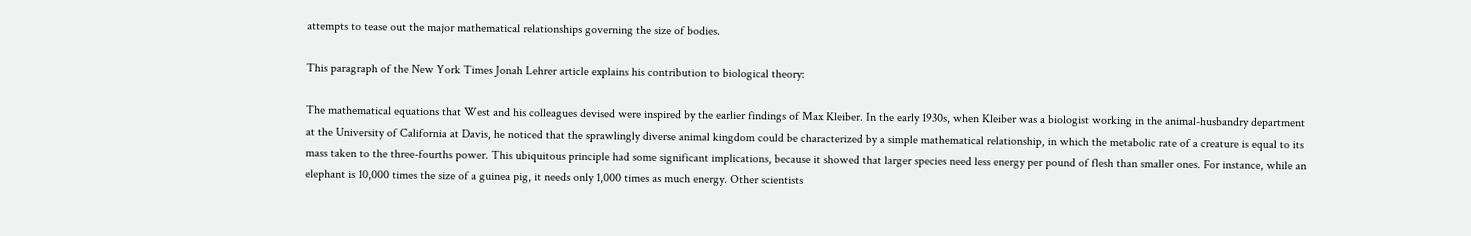attempts to tease out the major mathematical relationships governing the size of bodies.

This paragraph of the New York Times Jonah Lehrer article explains his contribution to biological theory:

The mathematical equations that West and his colleagues devised were inspired by the earlier findings of Max Kleiber. In the early 1930s, when Kleiber was a biologist working in the animal-husbandry department at the University of California at Davis, he noticed that the sprawlingly diverse animal kingdom could be characterized by a simple mathematical relationship, in which the metabolic rate of a creature is equal to its mass taken to the three-fourths power. This ubiquitous principle had some significant implications, because it showed that larger species need less energy per pound of flesh than smaller ones. For instance, while an elephant is 10,000 times the size of a guinea pig, it needs only 1,000 times as much energy. Other scientists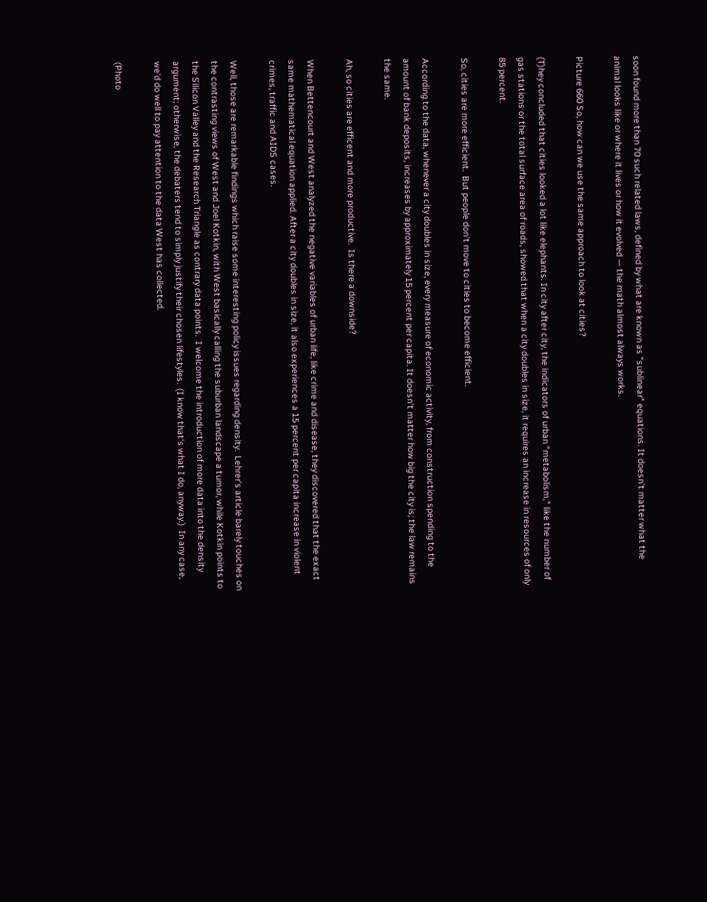soon found more than 70 such related laws, defined by what are known as "sublinear" equations. It doesn't matter what the animal looks like or where it lives or how it evolved — the math almost always works.

Picture 660 So, how can we use the same approach to look at cities?

(T)hey concluded that cities looked a lot like elephants. In city after city, the indicators of urban "metabolism," like the number of gas stations or the total surface area of roads, showed that when a city doubles in size, it requires an increase in resources of only 85 percent.

So, cities are more efficient.  But people don't move to cities to become efficient.

According to the data, whenever a city doubles in size, every measure of economic activity, from construction spending to the amount of bank deposits, increases by approximately 15 percent per capita. It doesn't matter how big the city is; the law remains the same.

Ah, so cities are efficent and more productive.  Is there a downside?

When Bettencourt and West analyzed the negative variables of urban life, like crime and disease, they discovered that the exact same mathematical equation applied. After a city doubles in size, it also experiences a 15 percent per capita increase in violent crimes, traffic and AIDS cases.

Well, those are remarkable findings which raise some interesting policy issues regarding density.  Lehrer's article barely touches on the contrasting views of West and Joel Kotkin, with West basically calling the suburban landscape a tumor, while Kotkin points to the Silicon Valley and the Research Triangle as contrary data points.  I welcome the introduction of more data into the density argument; otherwise, the debaters tend to simply justify their chosen lifestyles.  (I know that's what I do, anyway.)  In any case, we'd do well to pay attention to the data West has collected.

(Photo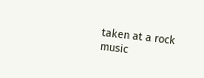taken at a rock music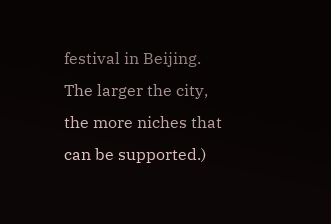festival in Beijing.  The larger the city, the more niches that can be supported.)